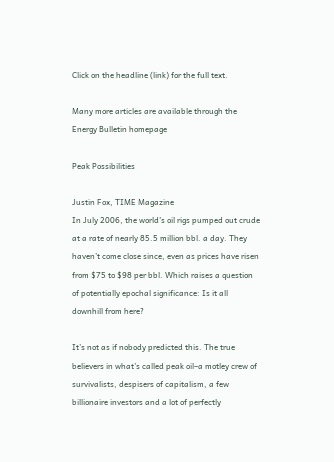Click on the headline (link) for the full text.

Many more articles are available through the Energy Bulletin homepage

Peak Possibilities

Justin Fox, TIME Magazine
In July 2006, the world’s oil rigs pumped out crude at a rate of nearly 85.5 million bbl. a day. They haven’t come close since, even as prices have risen from $75 to $98 per bbl. Which raises a question of potentially epochal significance: Is it all downhill from here?

It’s not as if nobody predicted this. The true believers in what’s called peak oil–a motley crew of survivalists, despisers of capitalism, a few billionaire investors and a lot of perfectly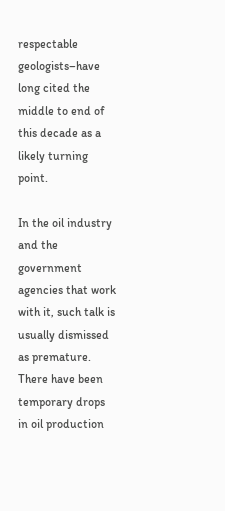respectable geologists–have long cited the middle to end of this decade as a likely turning point.

In the oil industry and the government agencies that work with it, such talk is usually dismissed as premature. There have been temporary drops in oil production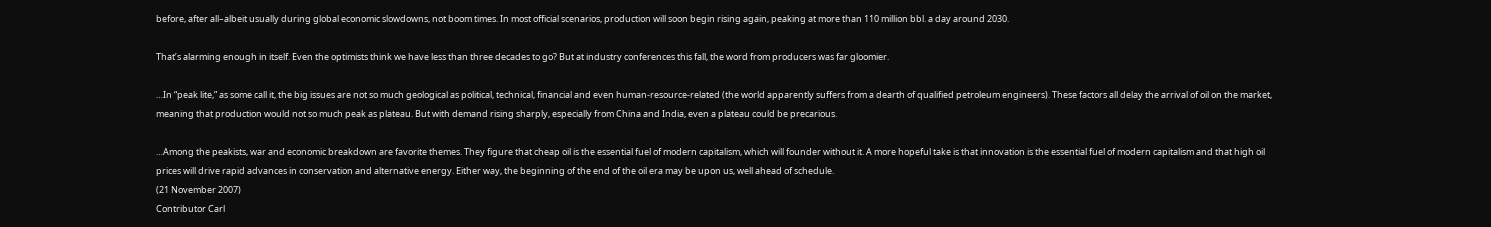before, after all–albeit usually during global economic slowdowns, not boom times. In most official scenarios, production will soon begin rising again, peaking at more than 110 million bbl. a day around 2030.

That’s alarming enough in itself. Even the optimists think we have less than three decades to go? But at industry conferences this fall, the word from producers was far gloomier.

…In “peak lite,” as some call it, the big issues are not so much geological as political, technical, financial and even human-resource-related (the world apparently suffers from a dearth of qualified petroleum engineers). These factors all delay the arrival of oil on the market, meaning that production would not so much peak as plateau. But with demand rising sharply, especially from China and India, even a plateau could be precarious.

…Among the peakists, war and economic breakdown are favorite themes. They figure that cheap oil is the essential fuel of modern capitalism, which will founder without it. A more hopeful take is that innovation is the essential fuel of modern capitalism and that high oil prices will drive rapid advances in conservation and alternative energy. Either way, the beginning of the end of the oil era may be upon us, well ahead of schedule.
(21 November 2007)
Contributor Carl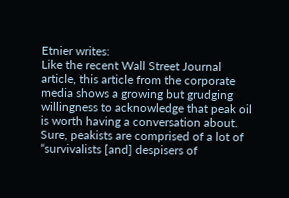Etnier writes:
Like the recent Wall Street Journal article, this article from the corporate media shows a growing but grudging willingness to acknowledge that peak oil is worth having a conversation about. Sure, peakists are comprised of a lot of “survivalists [and] despisers of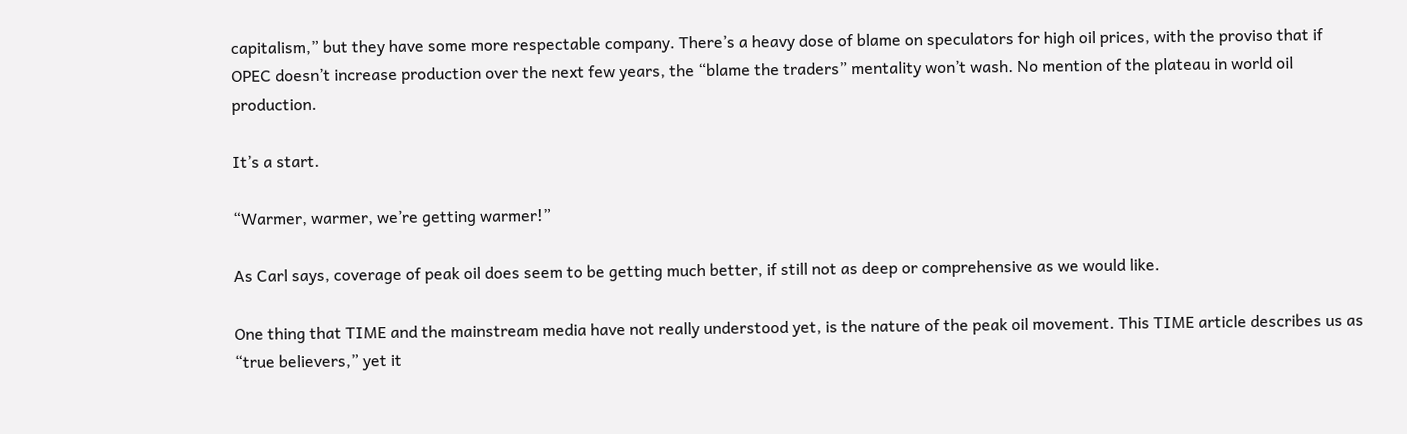capitalism,” but they have some more respectable company. There’s a heavy dose of blame on speculators for high oil prices, with the proviso that if OPEC doesn’t increase production over the next few years, the “blame the traders” mentality won’t wash. No mention of the plateau in world oil production.

It’s a start.

“Warmer, warmer, we’re getting warmer!”

As Carl says, coverage of peak oil does seem to be getting much better, if still not as deep or comprehensive as we would like.

One thing that TIME and the mainstream media have not really understood yet, is the nature of the peak oil movement. This TIME article describes us as “true believers,” yet it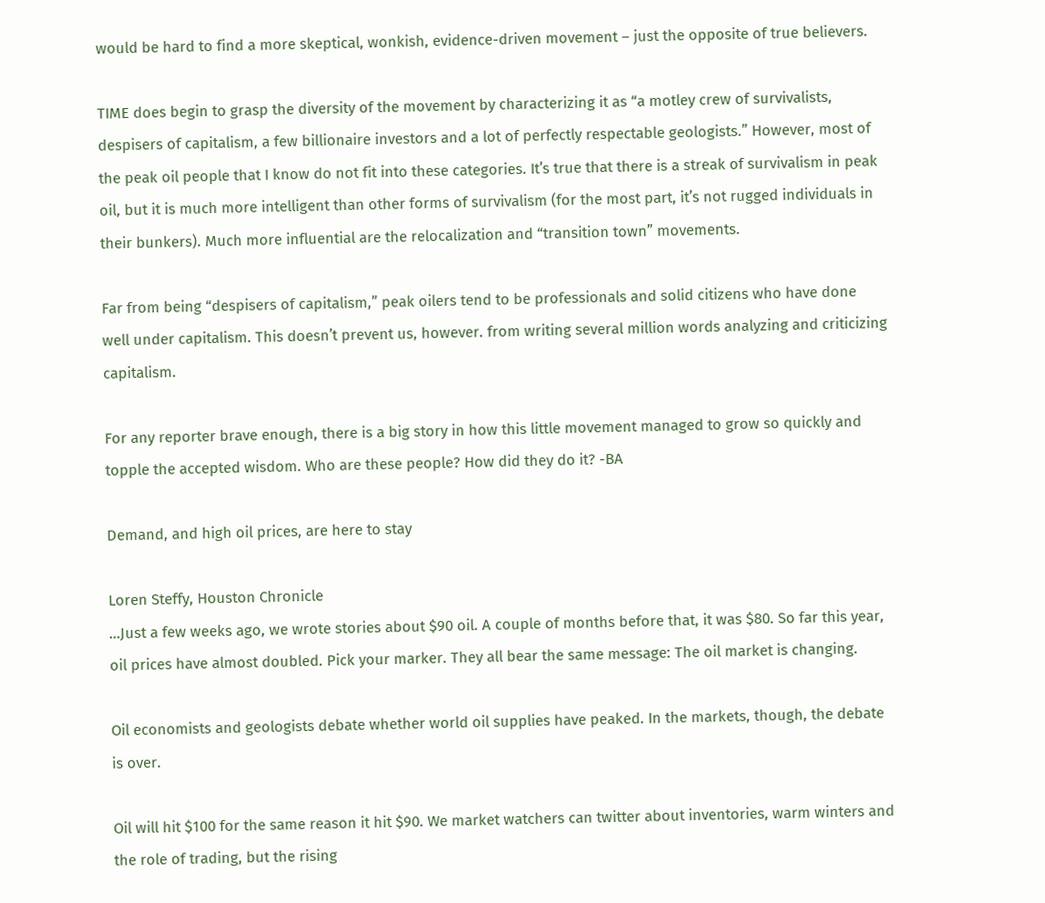would be hard to find a more skeptical, wonkish, evidence-driven movement – just the opposite of true believers.

TIME does begin to grasp the diversity of the movement by characterizing it as “a motley crew of survivalists, despisers of capitalism, a few billionaire investors and a lot of perfectly respectable geologists.” However, most of the peak oil people that I know do not fit into these categories. It’s true that there is a streak of survivalism in peak oil, but it is much more intelligent than other forms of survivalism (for the most part, it’s not rugged individuals in their bunkers). Much more influential are the relocalization and “transition town” movements.

Far from being “despisers of capitalism,” peak oilers tend to be professionals and solid citizens who have done well under capitalism. This doesn’t prevent us, however. from writing several million words analyzing and criticizing capitalism.

For any reporter brave enough, there is a big story in how this little movement managed to grow so quickly and topple the accepted wisdom. Who are these people? How did they do it? -BA

Demand, and high oil prices, are here to stay

Loren Steffy, Houston Chronicle
…Just a few weeks ago, we wrote stories about $90 oil. A couple of months before that, it was $80. So far this year, oil prices have almost doubled. Pick your marker. They all bear the same message: The oil market is changing.

Oil economists and geologists debate whether world oil supplies have peaked. In the markets, though, the debate is over.

Oil will hit $100 for the same reason it hit $90. We market watchers can twitter about inventories, warm winters and the role of trading, but the rising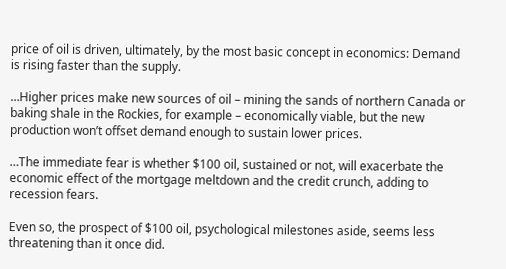price of oil is driven, ultimately, by the most basic concept in economics: Demand is rising faster than the supply.

…Higher prices make new sources of oil – mining the sands of northern Canada or baking shale in the Rockies, for example – economically viable, but the new production won’t offset demand enough to sustain lower prices.

…The immediate fear is whether $100 oil, sustained or not, will exacerbate the economic effect of the mortgage meltdown and the credit crunch, adding to recession fears.

Even so, the prospect of $100 oil, psychological milestones aside, seems less threatening than it once did.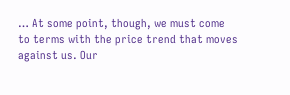… At some point, though, we must come to terms with the price trend that moves against us. Our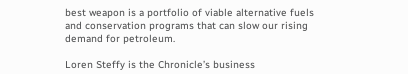best weapon is a portfolio of viable alternative fuels and conservation programs that can slow our rising demand for petroleum.

Loren Steffy is the Chronicle’s business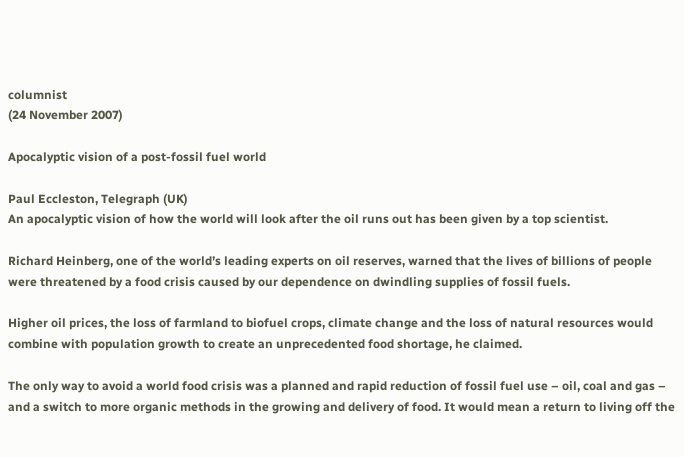columnist
(24 November 2007)

Apocalyptic vision of a post-fossil fuel world

Paul Eccleston, Telegraph (UK)
An apocalyptic vision of how the world will look after the oil runs out has been given by a top scientist.

Richard Heinberg, one of the world’s leading experts on oil reserves, warned that the lives of billions of people were threatened by a food crisis caused by our dependence on dwindling supplies of fossil fuels.

Higher oil prices, the loss of farmland to biofuel crops, climate change and the loss of natural resources would combine with population growth to create an unprecedented food shortage, he claimed.

The only way to avoid a world food crisis was a planned and rapid reduction of fossil fuel use – oil, coal and gas – and a switch to more organic methods in the growing and delivery of food. It would mean a return to living off the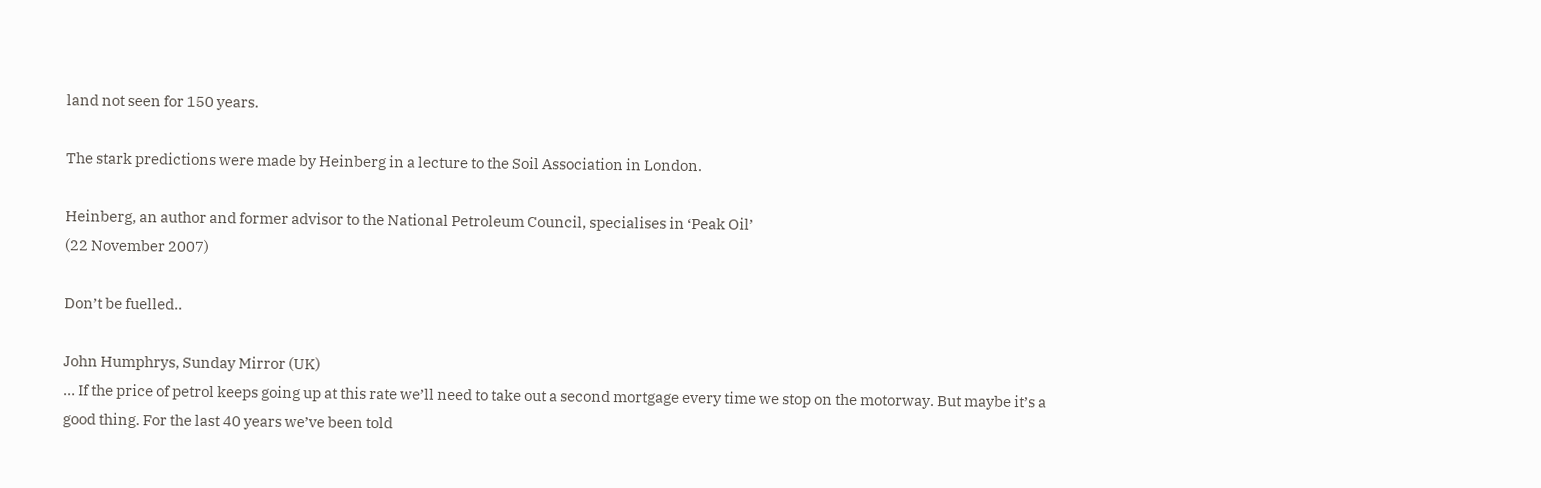land not seen for 150 years.

The stark predictions were made by Heinberg in a lecture to the Soil Association in London.

Heinberg, an author and former advisor to the National Petroleum Council, specialises in ‘Peak Oil’
(22 November 2007)

Don’t be fuelled..

John Humphrys, Sunday Mirror (UK)
… If the price of petrol keeps going up at this rate we’ll need to take out a second mortgage every time we stop on the motorway. But maybe it’s a good thing. For the last 40 years we’ve been told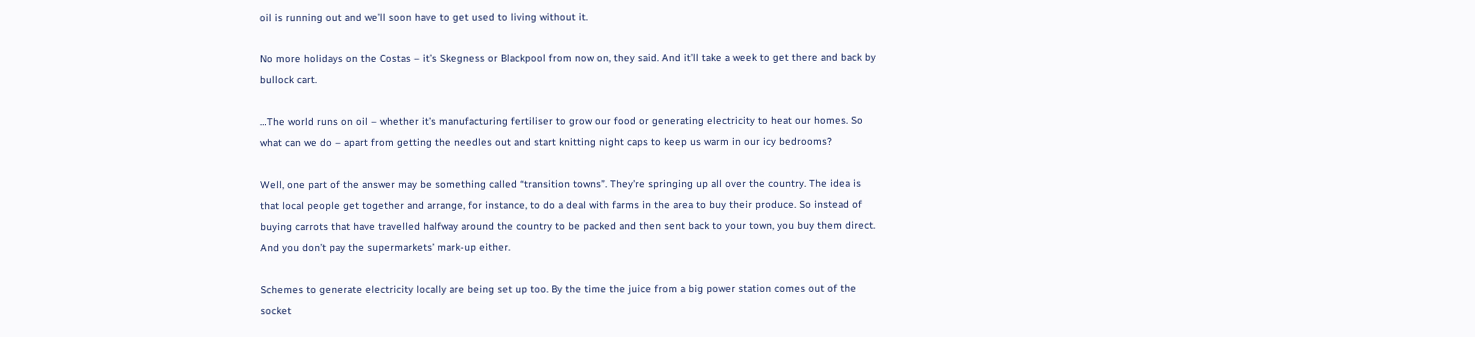oil is running out and we’ll soon have to get used to living without it.

No more holidays on the Costas – it’s Skegness or Blackpool from now on, they said. And it’ll take a week to get there and back by bullock cart.

…The world runs on oil – whether it’s manufacturing fertiliser to grow our food or generating electricity to heat our homes. So what can we do – apart from getting the needles out and start knitting night caps to keep us warm in our icy bedrooms?

Well, one part of the answer may be something called “transition towns”. They’re springing up all over the country. The idea is that local people get together and arrange, for instance, to do a deal with farms in the area to buy their produce. So instead of buying carrots that have travelled halfway around the country to be packed and then sent back to your town, you buy them direct. And you don’t pay the supermarkets’ mark-up either.

Schemes to generate electricity locally are being set up too. By the time the juice from a big power station comes out of the socket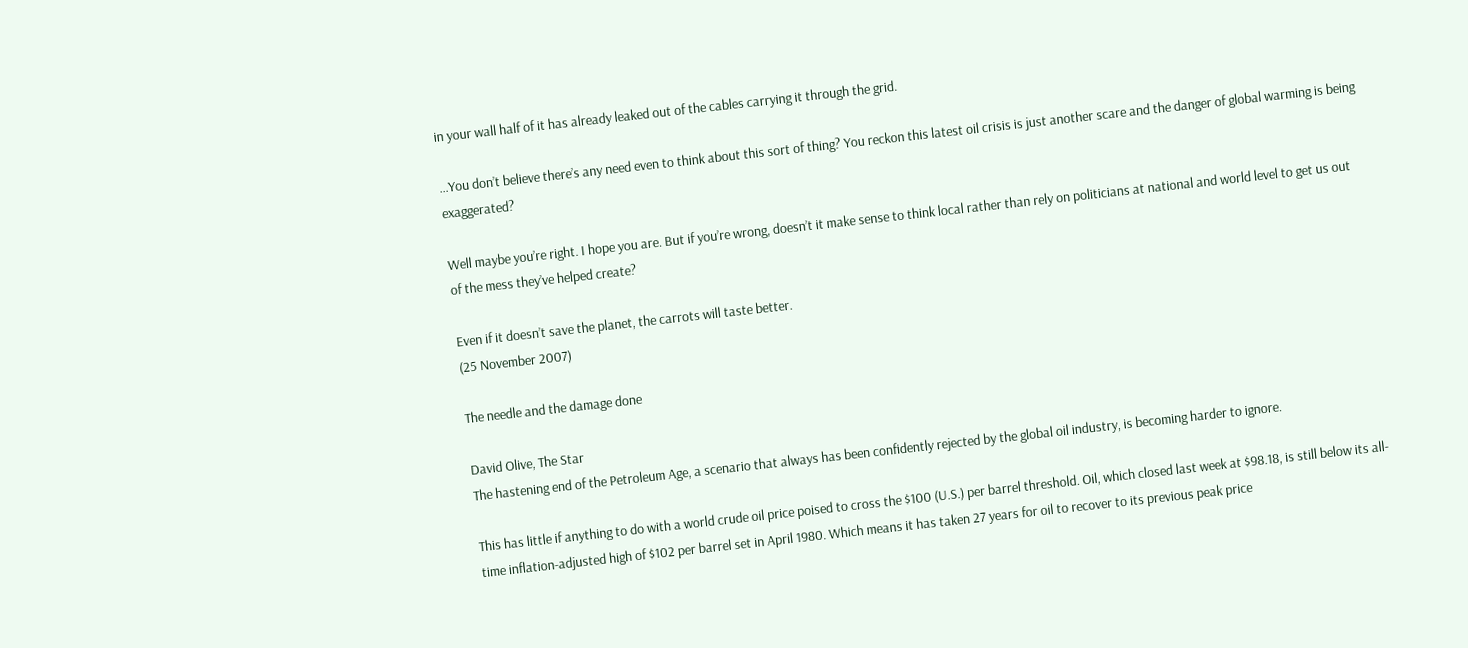in your wall half of it has already leaked out of the cables carrying it through the grid.

…You don’t believe there’s any need even to think about this sort of thing? You reckon this latest oil crisis is just another scare and the danger of global warming is being exaggerated?

Well maybe you’re right. I hope you are. But if you’re wrong, doesn’t it make sense to think local rather than rely on politicians at national and world level to get us out of the mess they’ve helped create?

Even if it doesn’t save the planet, the carrots will taste better.
(25 November 2007)

The needle and the damage done

David Olive, The Star
The hastening end of the Petroleum Age, a scenario that always has been confidently rejected by the global oil industry, is becoming harder to ignore.

This has little if anything to do with a world crude oil price poised to cross the $100 (U.S.) per barrel threshold. Oil, which closed last week at $98.18, is still below its all-time inflation-adjusted high of $102 per barrel set in April 1980. Which means it has taken 27 years for oil to recover to its previous peak price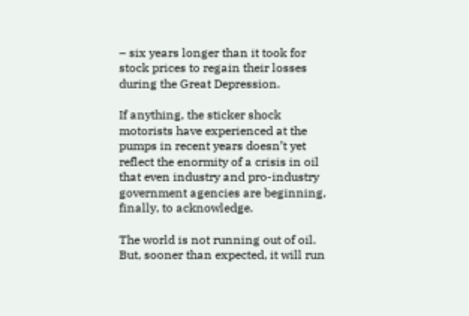– six years longer than it took for stock prices to regain their losses during the Great Depression.

If anything, the sticker shock motorists have experienced at the pumps in recent years doesn’t yet reflect the enormity of a crisis in oil that even industry and pro-industry government agencies are beginning, finally, to acknowledge.

The world is not running out of oil. But, sooner than expected, it will run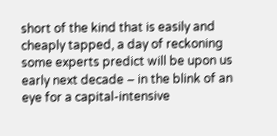short of the kind that is easily and cheaply tapped, a day of reckoning some experts predict will be upon us early next decade – in the blink of an eye for a capital-intensive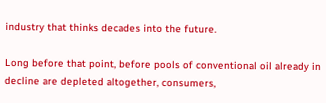industry that thinks decades into the future.

Long before that point, before pools of conventional oil already in decline are depleted altogether, consumers,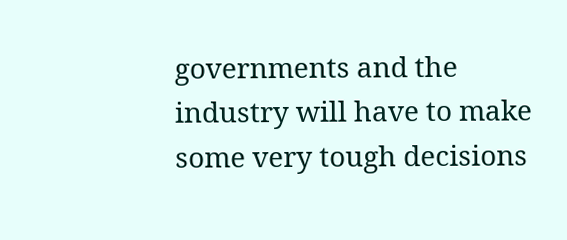governments and the industry will have to make some very tough decisions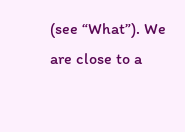(see “What”). We are close to a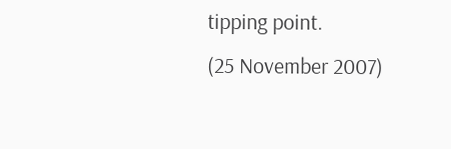tipping point.
(25 November 2007)